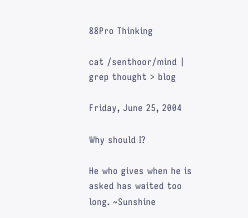88Pro Thinking

cat /senthoor/mind | grep thought > blog

Friday, June 25, 2004

Why should I?

He who gives when he is asked has waited too long. ~Sunshine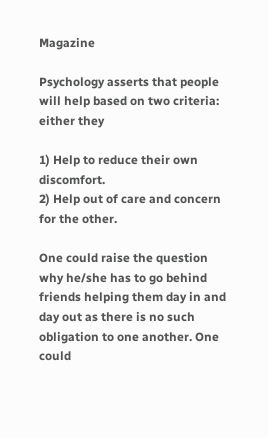Magazine

Psychology asserts that people will help based on two criteria: either they

1) Help to reduce their own discomfort.
2) Help out of care and concern for the other.

One could raise the question why he/she has to go behind friends helping them day in and day out as there is no such obligation to one another. One could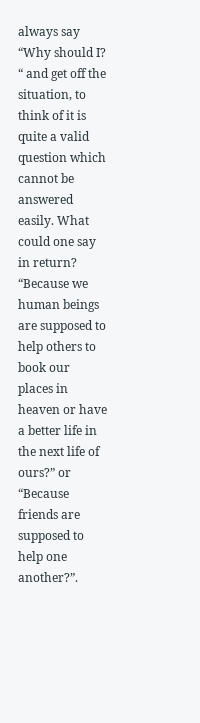always say “Why should I? “ and get off the situation, to think of it is quite a valid question which cannot be answered easily. What could one say in return? “Because we human beings are supposed to help others to book our places in heaven or have a better life in the next life of ours?” or “Because friends are supposed to help one another?”.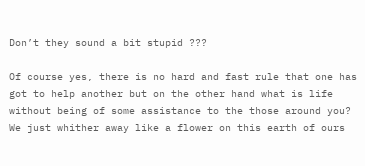Don’t they sound a bit stupid ???

Of course yes, there is no hard and fast rule that one has got to help another but on the other hand what is life without being of some assistance to the those around you? We just whither away like a flower on this earth of ours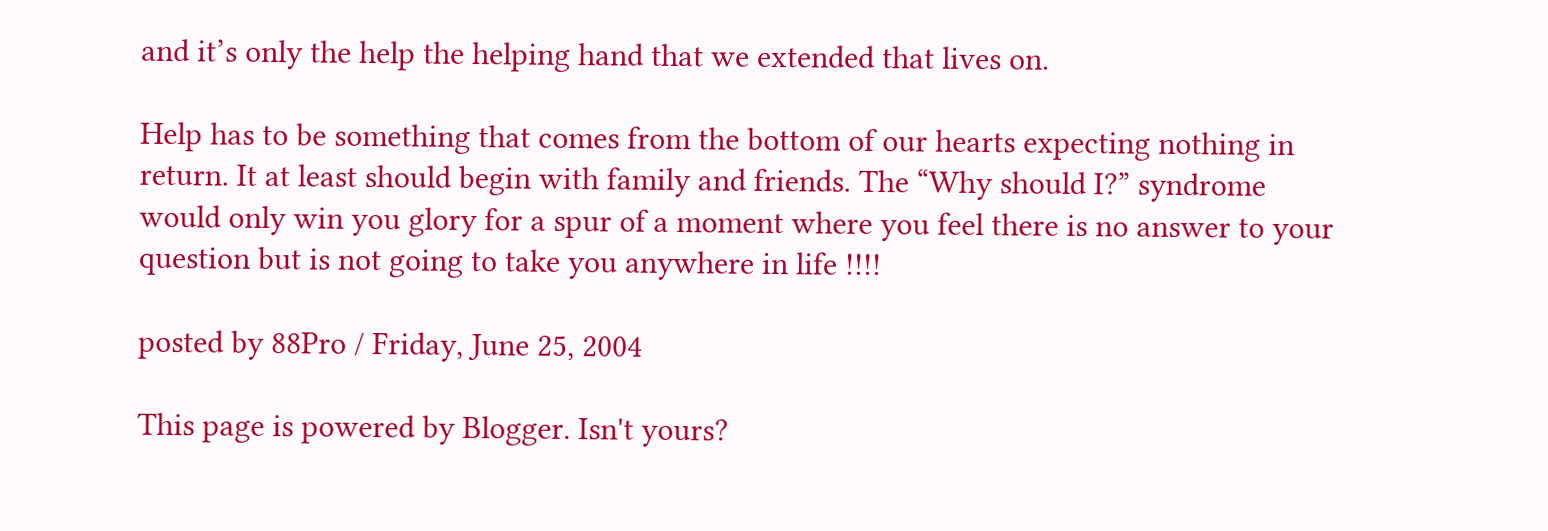and it’s only the help the helping hand that we extended that lives on.

Help has to be something that comes from the bottom of our hearts expecting nothing in return. It at least should begin with family and friends. The “Why should I?” syndrome would only win you glory for a spur of a moment where you feel there is no answer to your question but is not going to take you anywhere in life !!!!

posted by 88Pro / Friday, June 25, 2004

This page is powered by Blogger. Isn't yours?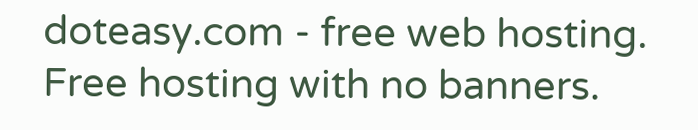doteasy.com - free web hosting. Free hosting with no banners.